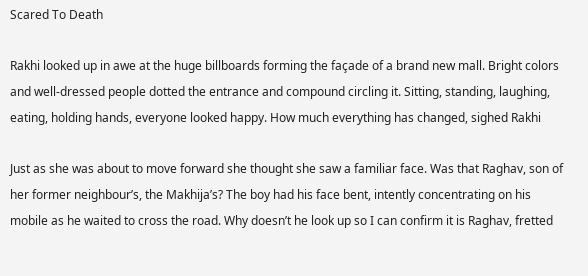Scared To Death

Rakhi looked up in awe at the huge billboards forming the façade of a brand new mall. Bright colors and well-dressed people dotted the entrance and compound circling it. Sitting, standing, laughing, eating, holding hands, everyone looked happy. How much everything has changed, sighed Rakhi

Just as she was about to move forward she thought she saw a familiar face. Was that Raghav, son of her former neighbour’s, the Makhija’s? The boy had his face bent, intently concentrating on his mobile as he waited to cross the road. Why doesn’t he look up so I can confirm it is Raghav, fretted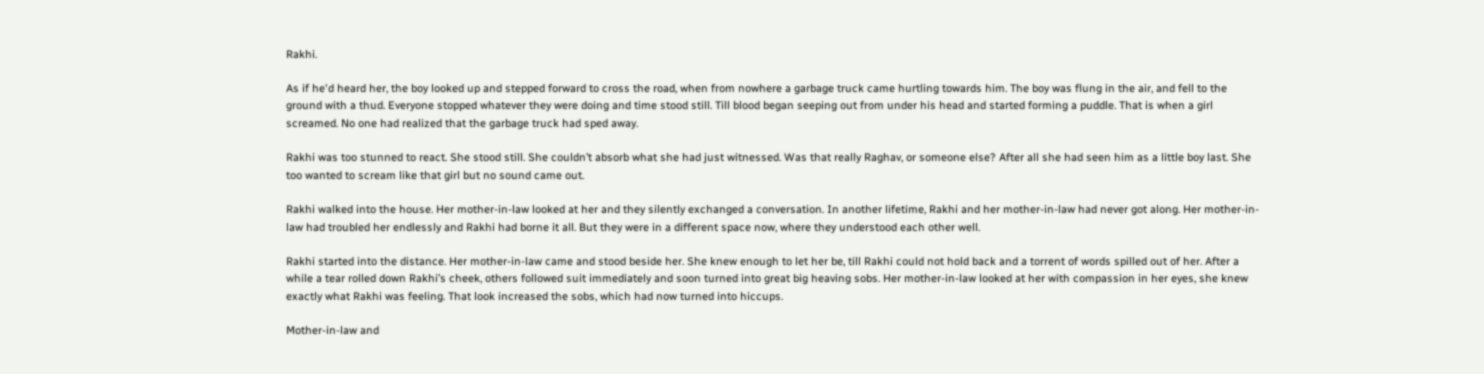Rakhi.

As if he'd heard her, the boy looked up and stepped forward to cross the road, when from nowhere a garbage truck came hurtling towards him. The boy was flung in the air, and fell to the ground with a thud. Everyone stopped whatever they were doing and time stood still. Till blood began seeping out from under his head and started forming a puddle. That is when a girl screamed. No one had realized that the garbage truck had sped away.

Rakhi was too stunned to react. She stood still. She couldn’t absorb what she had just witnessed. Was that really Raghav, or someone else? After all she had seen him as a little boy last. She too wanted to scream like that girl but no sound came out.

Rakhi walked into the house. Her mother-in-law looked at her and they silently exchanged a conversation. In another lifetime, Rakhi and her mother-in-law had never got along. Her mother-in-law had troubled her endlessly and Rakhi had borne it all. But they were in a different space now, where they understood each other well.

Rakhi started into the distance. Her mother-in-law came and stood beside her. She knew enough to let her be, till Rakhi could not hold back and a torrent of words spilled out of her. After a while a tear rolled down Rakhi’s cheek, others followed suit immediately and soon turned into great big heaving sobs. Her mother-in-law looked at her with compassion in her eyes, she knew exactly what Rakhi was feeling. That look increased the sobs, which had now turned into hiccups.

Mother-in-law and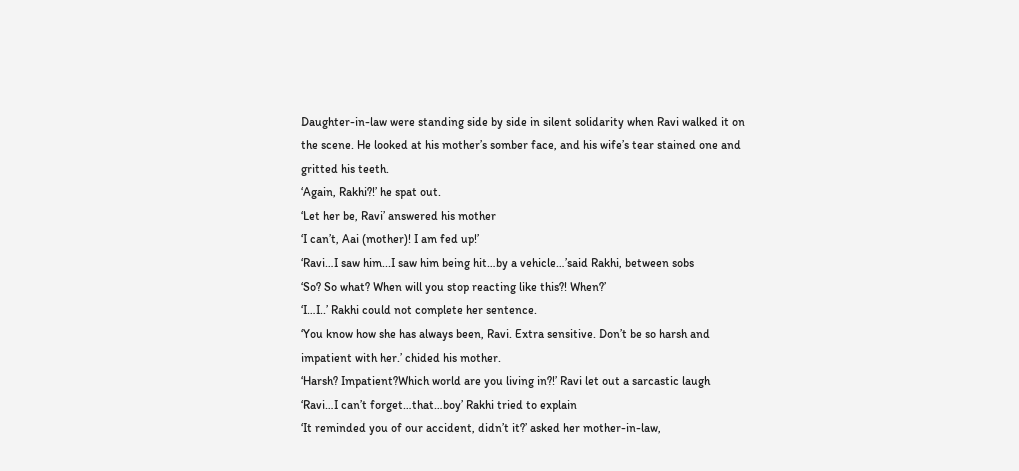Daughter-in-law were standing side by side in silent solidarity when Ravi walked it on the scene. He looked at his mother’s somber face, and his wife’s tear stained one and gritted his teeth.
‘Again, Rakhi?!’ he spat out.
‘Let her be, Ravi’ answered his mother
‘I can’t, Aai (mother)! I am fed up!’
‘Ravi…I saw him...I saw him being hit…by a vehicle…’said Rakhi, between sobs
‘So? So what? When will you stop reacting like this?! When?’
‘I…I..’ Rakhi could not complete her sentence.
‘You know how she has always been, Ravi. Extra sensitive. Don’t be so harsh and impatient with her.’ chided his mother.
‘Harsh? Impatient?Which world are you living in?!’ Ravi let out a sarcastic laugh
‘Ravi…I can’t forget…that…boy’ Rakhi tried to explain
‘It reminded you of our accident, didn’t it?’ asked her mother-in-law,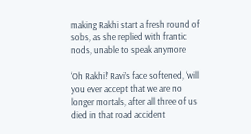making Rakhi start a fresh round of sobs, as she replied with frantic nods, unable to speak anymore

‘Oh Rakhi!’ Ravi’s face softened, ‘will you ever accept that we are no longer mortals, after all three of us died in that road accident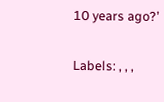10 years ago?’

Labels: , , ,